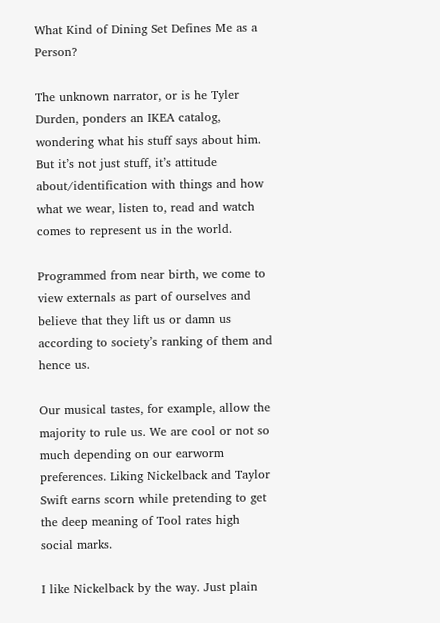What Kind of Dining Set Defines Me as a Person?

The unknown narrator, or is he Tyler Durden, ponders an IKEA catalog, wondering what his stuff says about him. But it’s not just stuff, it’s attitude about/identification with things and how what we wear, listen to, read and watch comes to represent us in the world.

Programmed from near birth, we come to view externals as part of ourselves and believe that they lift us or damn us according to society’s ranking of them and hence us.

Our musical tastes, for example, allow the majority to rule us. We are cool or not so much depending on our earworm preferences. Liking Nickelback and Taylor Swift earns scorn while pretending to get the deep meaning of Tool rates high social marks.

I like Nickelback by the way. Just plain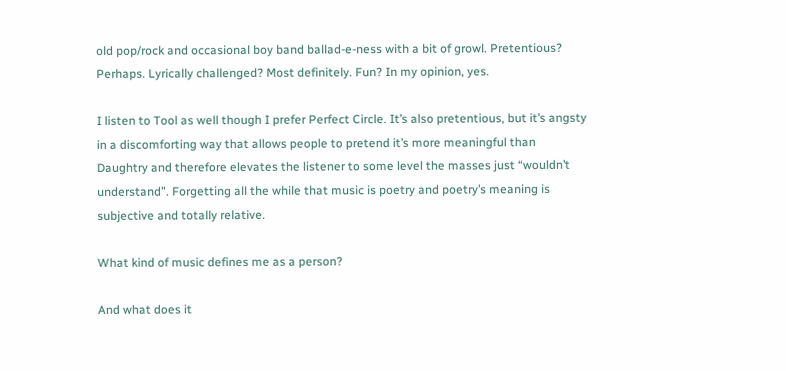old pop/rock and occasional boy band ballad-e-ness with a bit of growl. Pretentious? Perhaps. Lyrically challenged? Most definitely. Fun? In my opinion, yes.

I listen to Tool as well though I prefer Perfect Circle. It’s also pretentious, but it’s angsty in a discomforting way that allows people to pretend it’s more meaningful than Daughtry and therefore elevates the listener to some level the masses just “wouldn’t understand”. Forgetting all the while that music is poetry and poetry’s meaning is subjective and totally relative.

What kind of music defines me as a person?

And what does it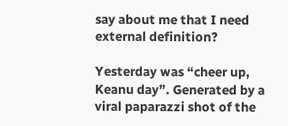say about me that I need external definition?

Yesterday was “cheer up, Keanu day”. Generated by a viral paparazzi shot of the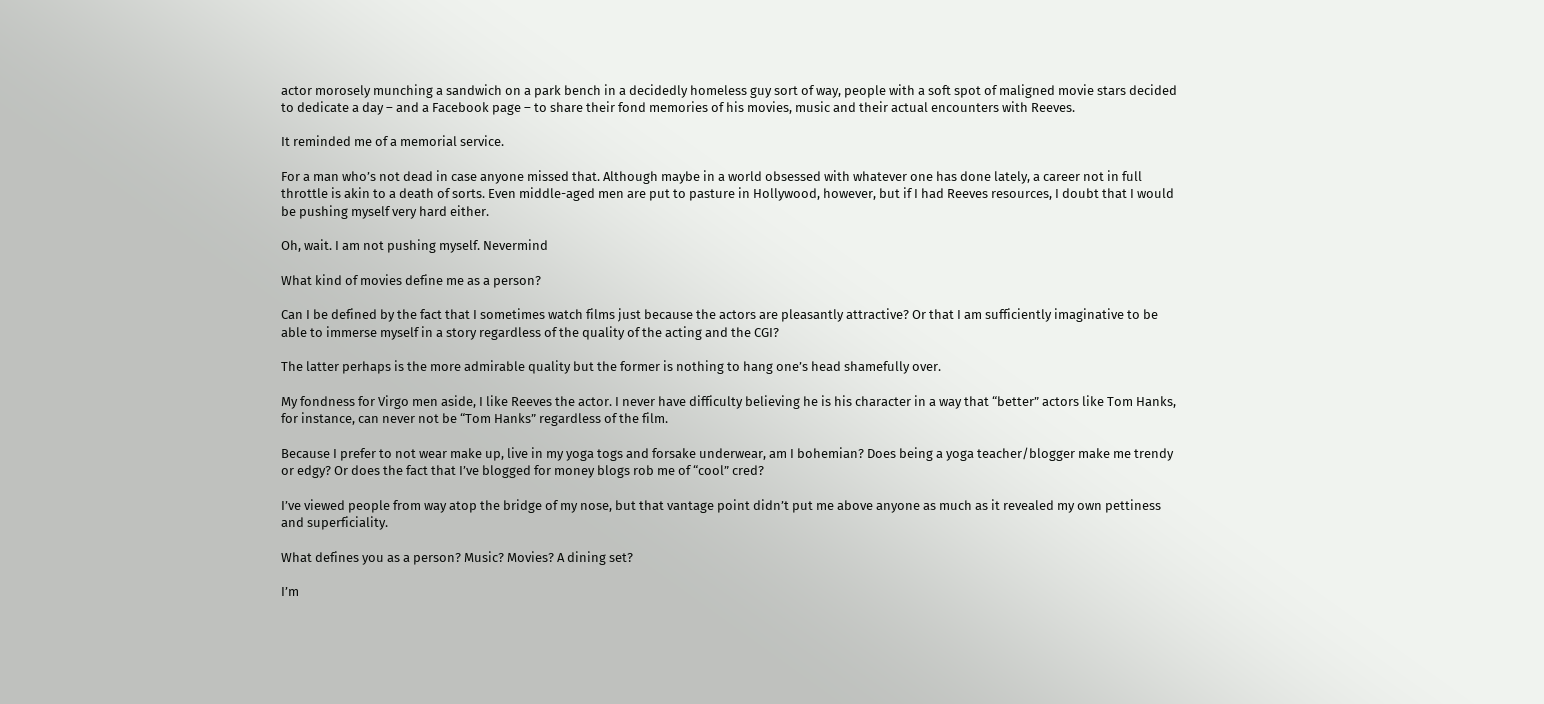actor morosely munching a sandwich on a park bench in a decidedly homeless guy sort of way, people with a soft spot of maligned movie stars decided to dedicate a day – and a Facebook page – to share their fond memories of his movies, music and their actual encounters with Reeves.

It reminded me of a memorial service.

For a man who’s not dead in case anyone missed that. Although maybe in a world obsessed with whatever one has done lately, a career not in full throttle is akin to a death of sorts. Even middle-aged men are put to pasture in Hollywood, however, but if I had Reeves resources, I doubt that I would be pushing myself very hard either.

Oh, wait. I am not pushing myself. Nevermind

What kind of movies define me as a person?

Can I be defined by the fact that I sometimes watch films just because the actors are pleasantly attractive? Or that I am sufficiently imaginative to be able to immerse myself in a story regardless of the quality of the acting and the CGI?

The latter perhaps is the more admirable quality but the former is nothing to hang one’s head shamefully over.

My fondness for Virgo men aside, I like Reeves the actor. I never have difficulty believing he is his character in a way that “better” actors like Tom Hanks, for instance, can never not be “Tom Hanks” regardless of the film.

Because I prefer to not wear make up, live in my yoga togs and forsake underwear, am I bohemian? Does being a yoga teacher/blogger make me trendy or edgy? Or does the fact that I’ve blogged for money blogs rob me of “cool” cred?

I’ve viewed people from way atop the bridge of my nose, but that vantage point didn’t put me above anyone as much as it revealed my own pettiness and superficiality.

What defines you as a person? Music? Movies? A dining set?

I’m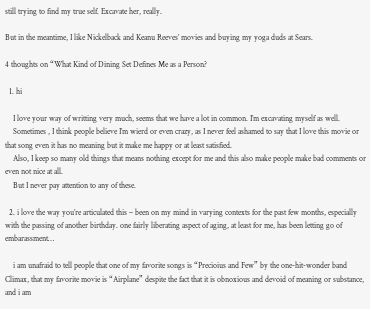still trying to find my true self. Excavate her, really.

But in the meantime, I like Nickelback and Keanu Reeves’ movies and buying my yoga duds at Sears.

4 thoughts on “What Kind of Dining Set Defines Me as a Person?

  1. hi

    I love your way of writting very much, seems that we have a lot in common. I’m excavating myself as well.
    Sometimes , I think people believe I’m wierd or even crazy, as I never feel ashamed to say that I love this movie or that song even it has no meaning but it make me happy or at least satisfied.
    Also, I keep so many old things that means nothing except for me and this also make people make bad comments or even not nice at all.
    But I never pay attention to any of these.

  2. i love the way you’re articulated this – been on my mind in varying contexts for the past few months, especially with the passing of another birthday. one fairly liberating aspect of aging, at least for me, has been letting go of embarassment…

    i am unafraid to tell people that one of my favorite songs is “Precioius and Few” by the one-hit-wonder band Climax, that my favorite movie is “Airplane” despite the fact that it is obnoxious and devoid of meaning or substance, and i am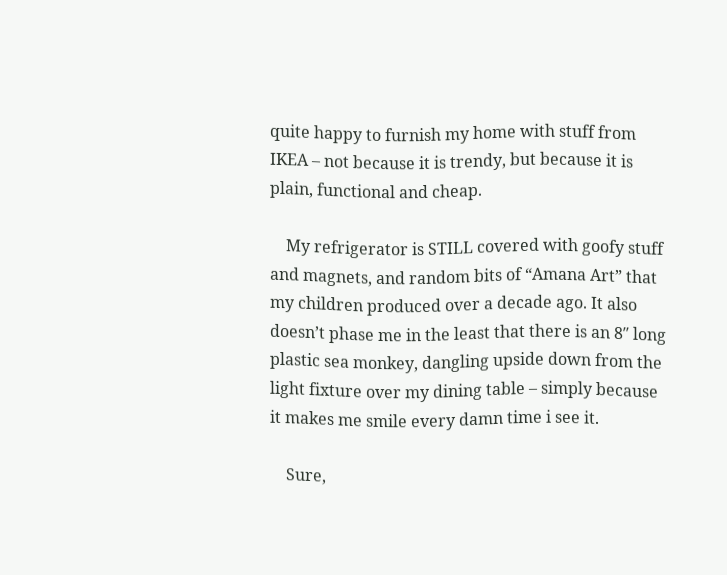quite happy to furnish my home with stuff from IKEA – not because it is trendy, but because it is plain, functional and cheap.

    My refrigerator is STILL covered with goofy stuff and magnets, and random bits of “Amana Art” that my children produced over a decade ago. It also doesn’t phase me in the least that there is an 8″ long plastic sea monkey, dangling upside down from the light fixture over my dining table – simply because it makes me smile every damn time i see it.

    Sure,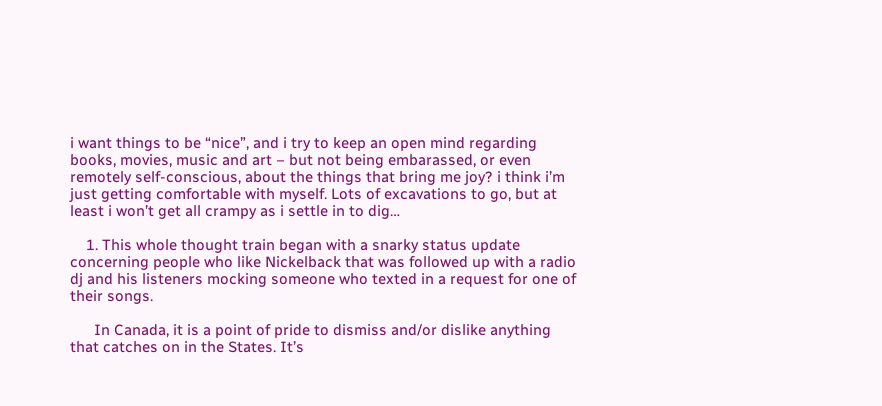i want things to be “nice”, and i try to keep an open mind regarding books, movies, music and art – but not being embarassed, or even remotely self-conscious, about the things that bring me joy? i think i’m just getting comfortable with myself. Lots of excavations to go, but at least i won’t get all crampy as i settle in to dig…

    1. This whole thought train began with a snarky status update concerning people who like Nickelback that was followed up with a radio dj and his listeners mocking someone who texted in a request for one of their songs.

      In Canada, it is a point of pride to dismiss and/or dislike anything that catches on in the States. It’s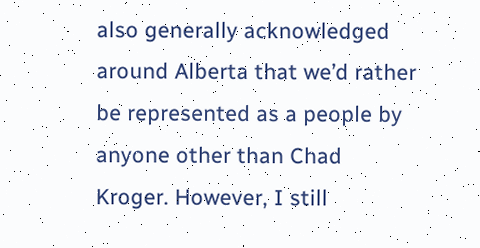also generally acknowledged around Alberta that we’d rather be represented as a people by anyone other than Chad Kroger. However, I still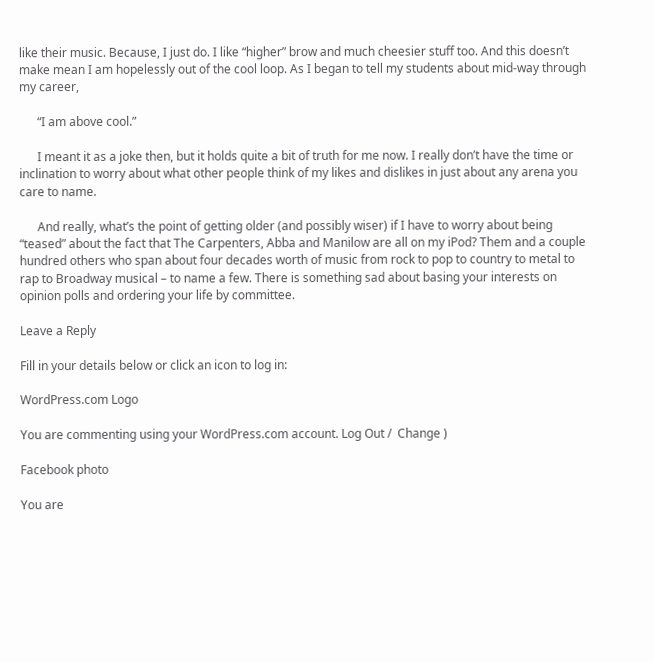like their music. Because, I just do. I like “higher” brow and much cheesier stuff too. And this doesn’t make mean I am hopelessly out of the cool loop. As I began to tell my students about mid-way through my career,

      “I am above cool.”

      I meant it as a joke then, but it holds quite a bit of truth for me now. I really don’t have the time or inclination to worry about what other people think of my likes and dislikes in just about any arena you care to name.

      And really, what’s the point of getting older (and possibly wiser) if I have to worry about being “teased” about the fact that The Carpenters, Abba and Manilow are all on my iPod? Them and a couple hundred others who span about four decades worth of music from rock to pop to country to metal to rap to Broadway musical – to name a few. There is something sad about basing your interests on opinion polls and ordering your life by committee.

Leave a Reply

Fill in your details below or click an icon to log in:

WordPress.com Logo

You are commenting using your WordPress.com account. Log Out /  Change )

Facebook photo

You are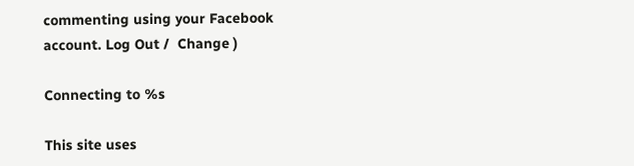commenting using your Facebook account. Log Out /  Change )

Connecting to %s

This site uses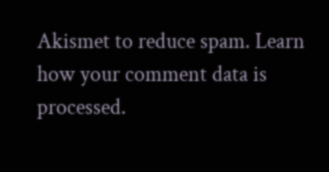Akismet to reduce spam. Learn how your comment data is processed.